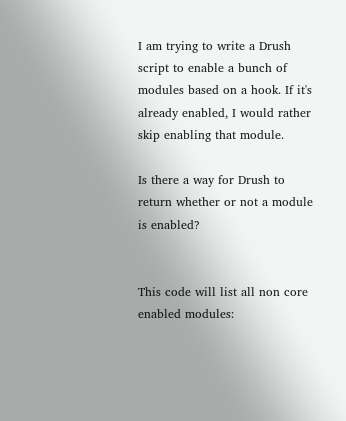I am trying to write a Drush script to enable a bunch of modules based on a hook. If it's already enabled, I would rather skip enabling that module.

Is there a way for Drush to return whether or not a module is enabled?


This code will list all non core enabled modules: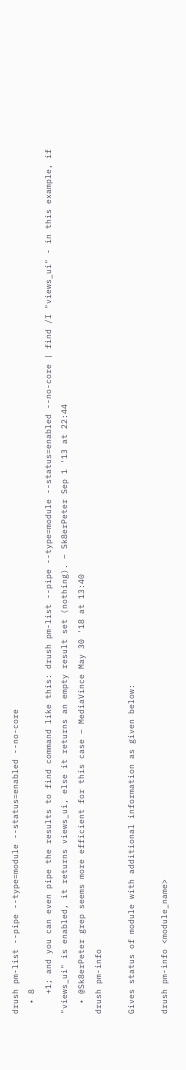drush pm-list --pipe --type=module --status=enabled --no-core
  • 8
    +1; and you can even pipe the results to find command like this: drush pm-list --pipe --type=module --status=enabled --no-core | find /I "views_ui" - in this example, if "views_ui" is enabled, it returns views_ui, else it returns an empty result set (nothing). – Sk8erPeter Sep 1 '13 at 22:44
  • @Sk8erPeter grep seems more efficient for this case – MediaVince May 30 '18 at 13:40
drush pm-info

Gives status of module with additional information as given below:

drush pm-info <module_name>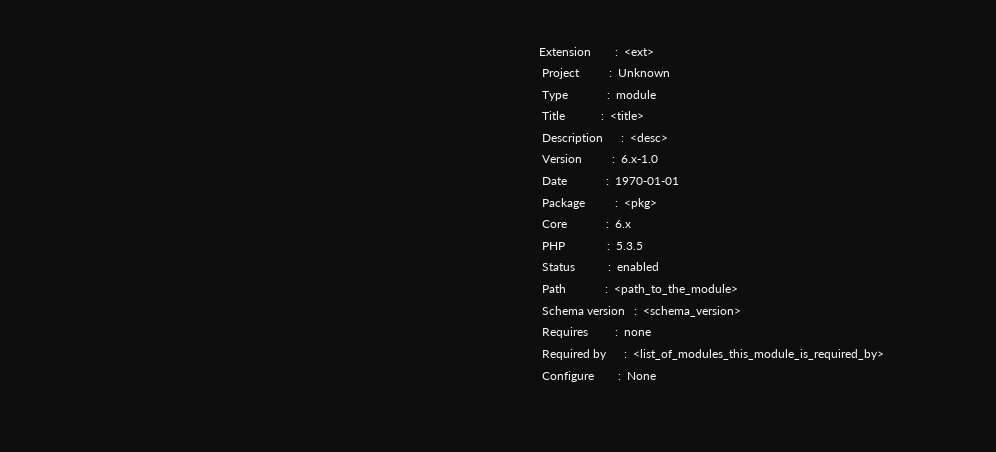Extension        :  <ext>
 Project          :  Unknown
 Type             :  module
 Title            :  <title>
 Description      :  <desc>
 Version          :  6.x-1.0
 Date             :  1970-01-01
 Package          :  <pkg>
 Core             :  6.x
 PHP              :  5.3.5
 Status           :  enabled
 Path             :  <path_to_the_module>
 Schema version   :  <schema_version>
 Requires         :  none
 Required by      :  <list_of_modules_this_module_is_required_by>
 Configure        :  None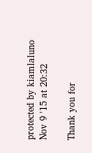protected by kiamlaluno Nov 9 '15 at 20:32

Thank you for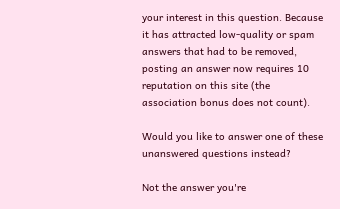your interest in this question. Because it has attracted low-quality or spam answers that had to be removed, posting an answer now requires 10 reputation on this site (the association bonus does not count).

Would you like to answer one of these unanswered questions instead?

Not the answer you're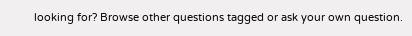looking for? Browse other questions tagged or ask your own question.